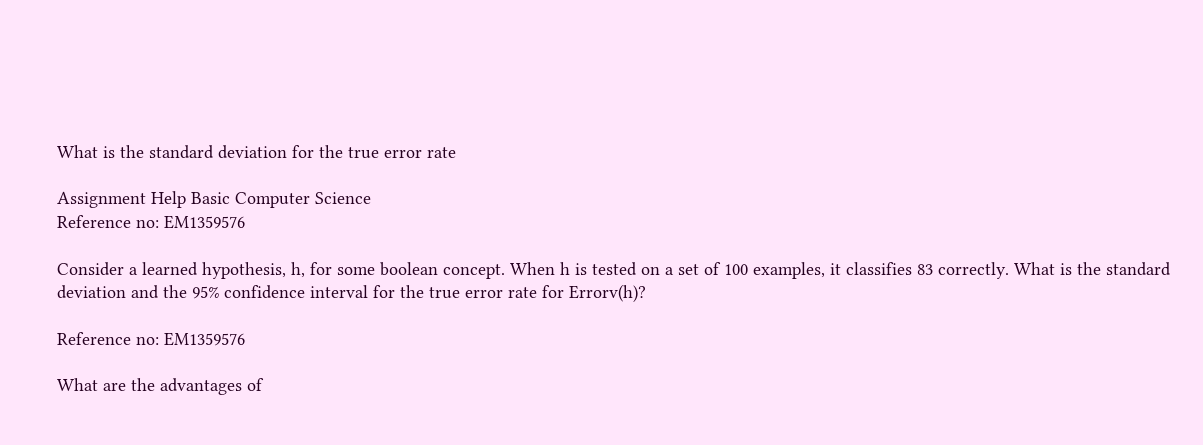What is the standard deviation for the true error rate

Assignment Help Basic Computer Science
Reference no: EM1359576

Consider a learned hypothesis, h, for some boolean concept. When h is tested on a set of 100 examples, it classifies 83 correctly. What is the standard deviation and the 95% confidence interval for the true error rate for Errorv(h)?

Reference no: EM1359576

What are the advantages of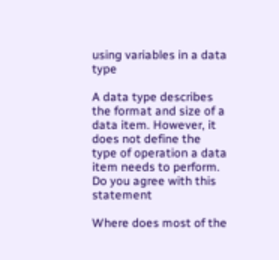using variables in a data type

A data type describes the format and size of a data item. However, it does not define the type of operation a data item needs to perform. Do you agree with this statement

Where does most of the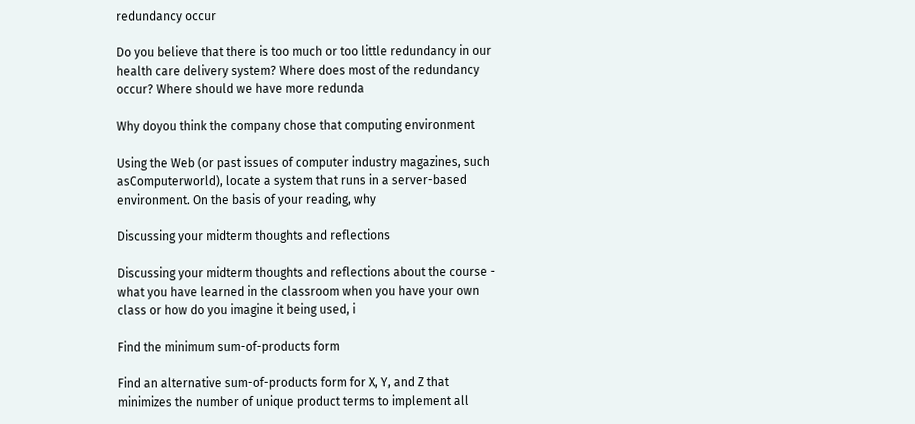redundancy occur

Do you believe that there is too much or too little redundancy in our health care delivery system? Where does most of the redundancy occur? Where should we have more redunda

Why doyou think the company chose that computing environment

Using the Web (or past issues of computer industry magazines, such asComputerworld), locate a system that runs in a server-based environment. On the basis of your reading, why

Discussing your midterm thoughts and reflections

Discussing your midterm thoughts and reflections about the course - what you have learned in the classroom when you have your own class or how do you imagine it being used, i

Find the minimum sum-of-products form

Find an alternative sum-of-products form for X, Y, and Z that minimizes the number of unique product terms to implement all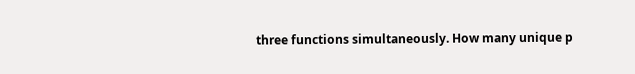three functions simultaneously. How many unique p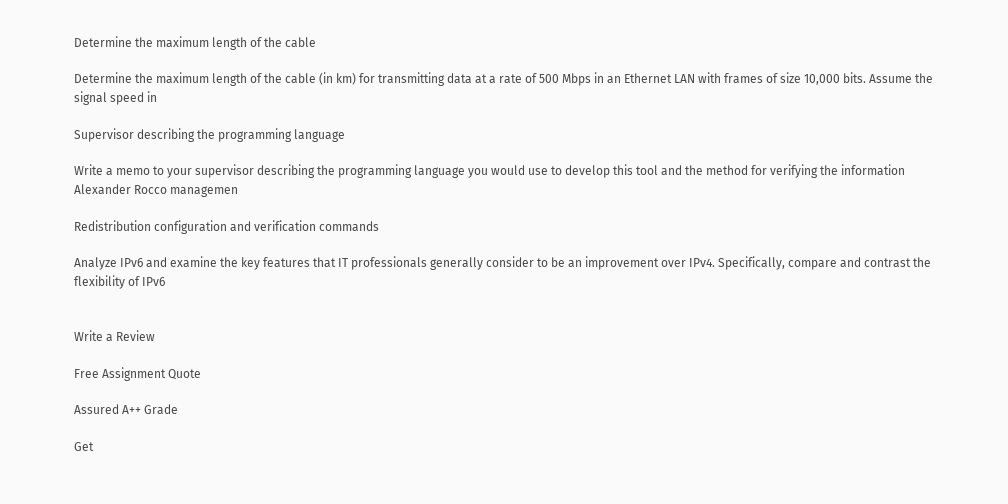Determine the maximum length of the cable

Determine the maximum length of the cable (in km) for transmitting data at a rate of 500 Mbps in an Ethernet LAN with frames of size 10,000 bits. Assume the signal speed in

Supervisor describing the programming language

Write a memo to your supervisor describing the programming language you would use to develop this tool and the method for verifying the information Alexander Rocco managemen

Redistribution configuration and verification commands

Analyze IPv6 and examine the key features that IT professionals generally consider to be an improvement over IPv4. Specifically, compare and contrast the flexibility of IPv6


Write a Review

Free Assignment Quote

Assured A++ Grade

Get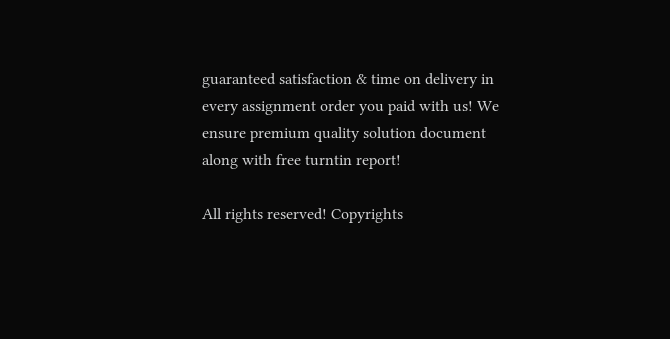guaranteed satisfaction & time on delivery in every assignment order you paid with us! We ensure premium quality solution document along with free turntin report!

All rights reserved! Copyrights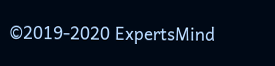©2019-2020 ExpertsMind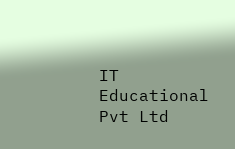IT Educational Pvt Ltd